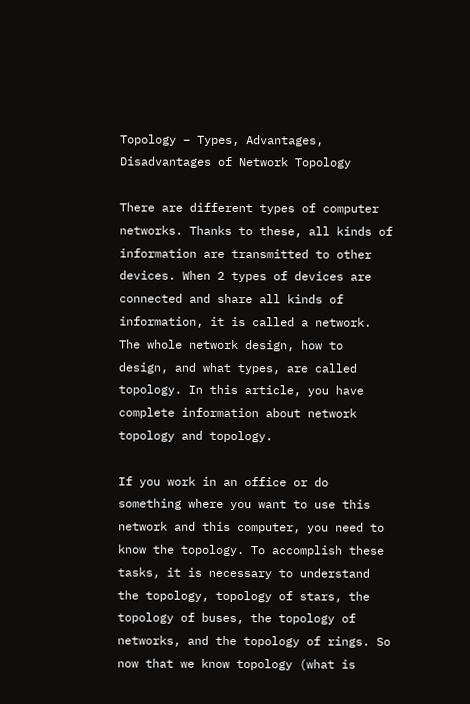Topology – Types, Advantages, Disadvantages of Network Topology

There are different types of computer networks. Thanks to these, all kinds of information are transmitted to other devices. When 2 types of devices are connected and share all kinds of information, it is called a network. The whole network design, how to design, and what types, are called topology. In this article, you have complete information about network topology and topology.

If you work in an office or do something where you want to use this network and this computer, you need to know the topology. To accomplish these tasks, it is necessary to understand the topology, topology of stars, the topology of buses, the topology of networks, and the topology of rings. So now that we know topology (what is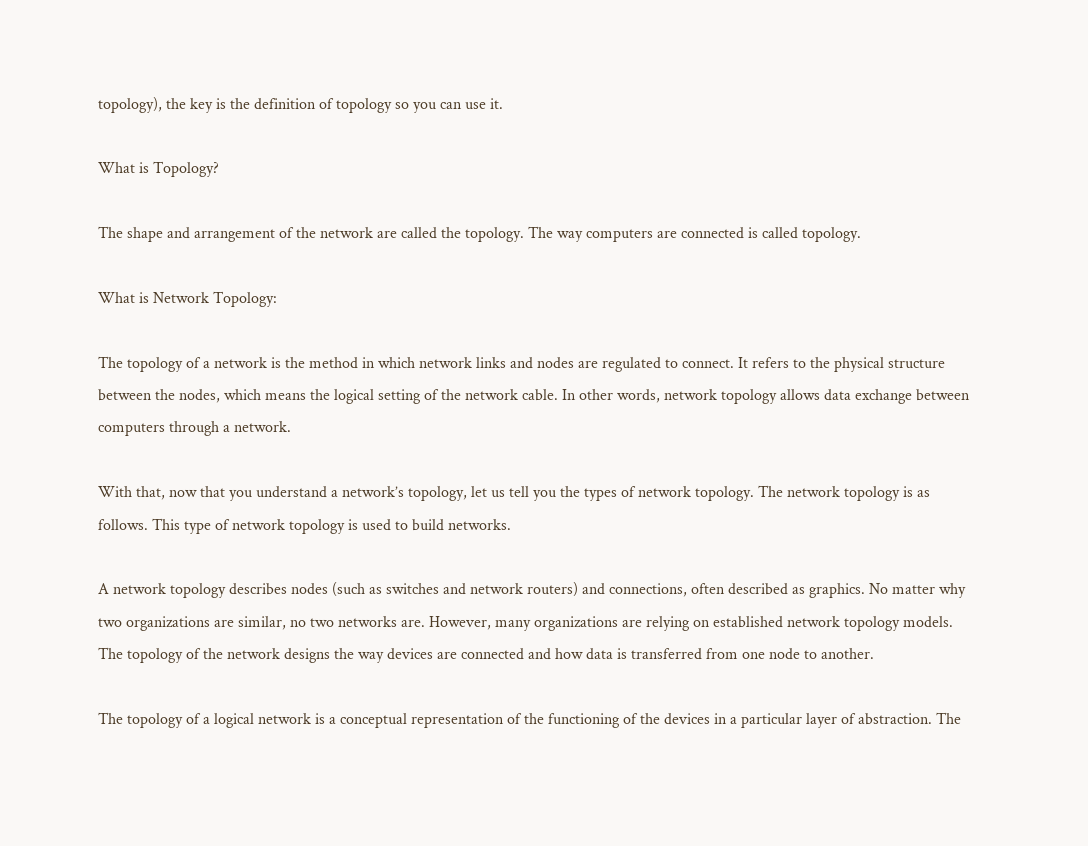topology), the key is the definition of topology so you can use it.

What is Topology?

The shape and arrangement of the network are called the topology. The way computers are connected is called topology.

What is Network Topology:

The topology of a network is the method in which network links and nodes are regulated to connect. It refers to the physical structure between the nodes, which means the logical setting of the network cable. In other words, network topology allows data exchange between computers through a network.

With that, now that you understand a network’s topology, let us tell you the types of network topology. The network topology is as follows. This type of network topology is used to build networks.

A network topology describes nodes (such as switches and network routers) and connections, often described as graphics. No matter why two organizations are similar, no two networks are. However, many organizations are relying on established network topology models. The topology of the network designs the way devices are connected and how data is transferred from one node to another.

The topology of a logical network is a conceptual representation of the functioning of the devices in a particular layer of abstraction. The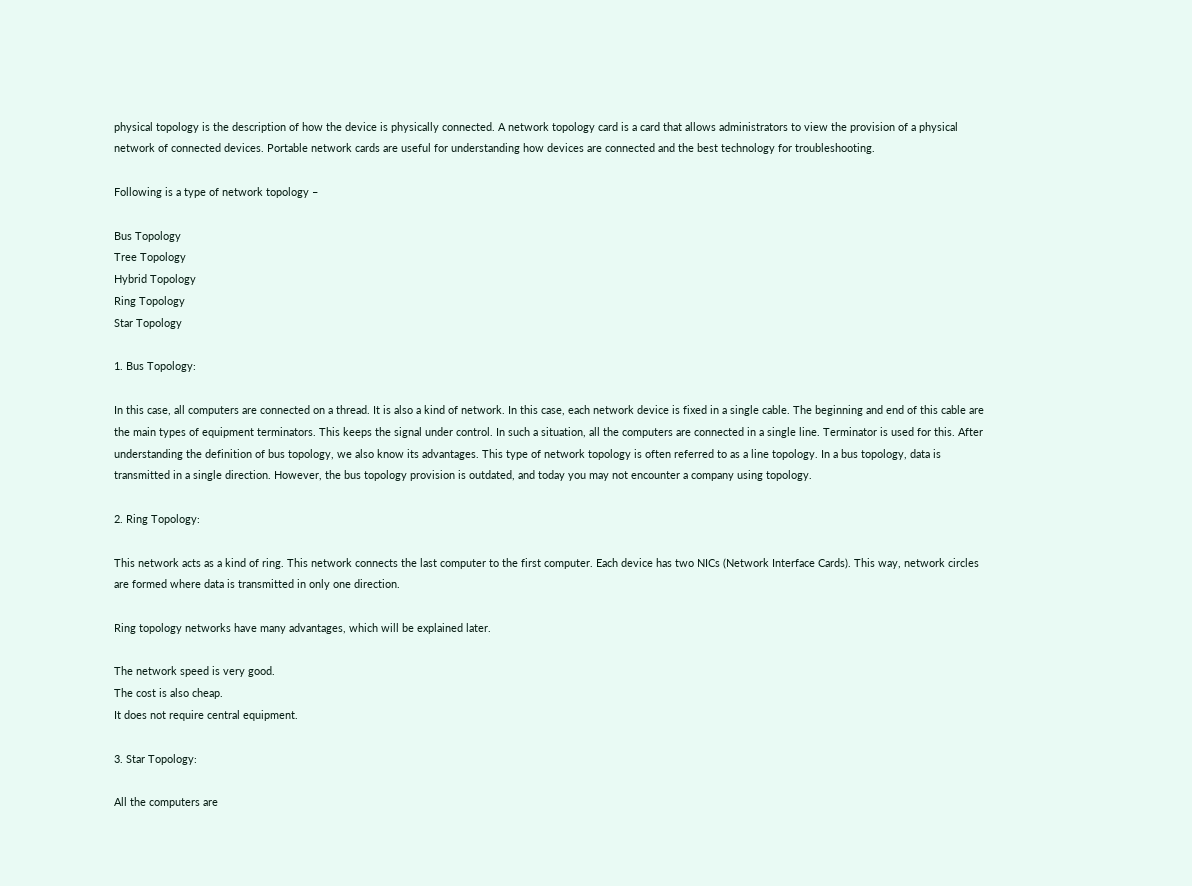physical topology is the description of how the device is physically connected. A network topology card is a card that allows administrators to view the provision of a physical network of connected devices. Portable network cards are useful for understanding how devices are connected and the best technology for troubleshooting.

Following is a type of network topology –

Bus Topology
Tree Topology
Hybrid Topology
Ring Topology
Star Topology

1. Bus Topology:

In this case, all computers are connected on a thread. It is also a kind of network. In this case, each network device is fixed in a single cable. The beginning and end of this cable are the main types of equipment terminators. This keeps the signal under control. In such a situation, all the computers are connected in a single line. Terminator is used for this. After understanding the definition of bus topology, we also know its advantages. This type of network topology is often referred to as a line topology. In a bus topology, data is transmitted in a single direction. However, the bus topology provision is outdated, and today you may not encounter a company using topology.

2. Ring Topology:

This network acts as a kind of ring. This network connects the last computer to the first computer. Each device has two NICs (Network Interface Cards). This way, network circles are formed where data is transmitted in only one direction.

Ring topology networks have many advantages, which will be explained later.

The network speed is very good.
The cost is also cheap.
It does not require central equipment.

3. Star Topology:

All the computers are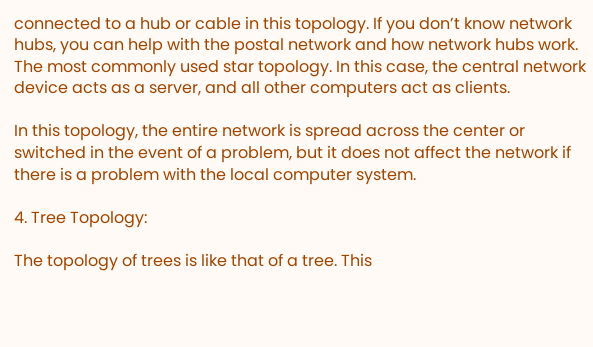connected to a hub or cable in this topology. If you don’t know network hubs, you can help with the postal network and how network hubs work. The most commonly used star topology. In this case, the central network device acts as a server, and all other computers act as clients.

In this topology, the entire network is spread across the center or switched in the event of a problem, but it does not affect the network if there is a problem with the local computer system.

4. Tree Topology:

The topology of trees is like that of a tree. This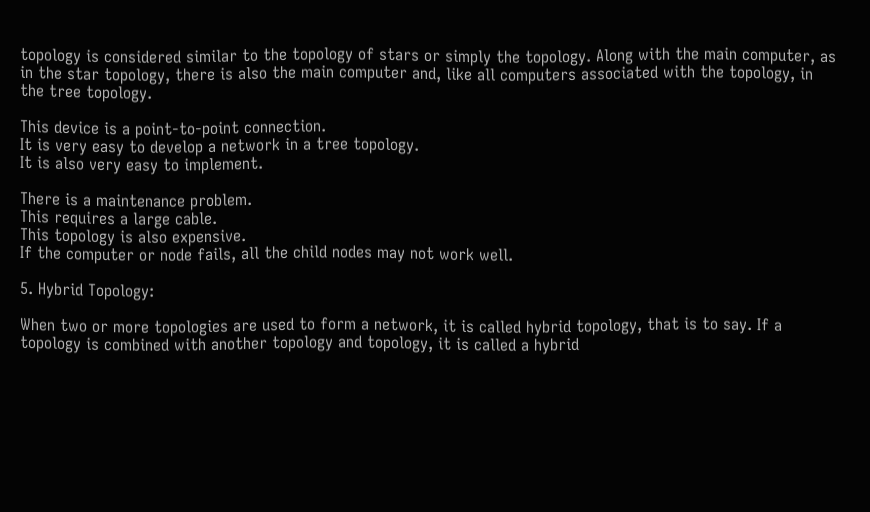topology is considered similar to the topology of stars or simply the topology. Along with the main computer, as in the star topology, there is also the main computer and, like all computers associated with the topology, in the tree topology.

This device is a point-to-point connection.
It is very easy to develop a network in a tree topology.
It is also very easy to implement.

There is a maintenance problem.
This requires a large cable.
This topology is also expensive.
If the computer or node fails, all the child nodes may not work well.

5. Hybrid Topology:

When two or more topologies are used to form a network, it is called hybrid topology, that is to say. If a topology is combined with another topology and topology, it is called a hybrid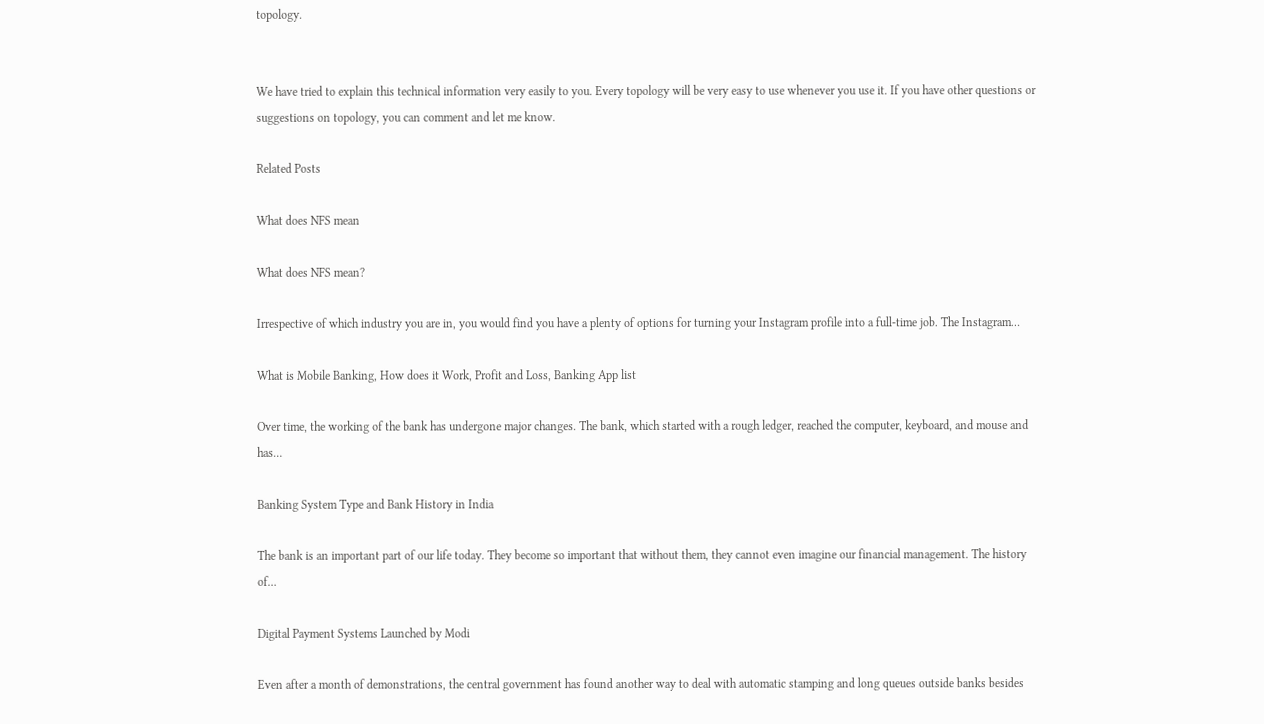topology.


We have tried to explain this technical information very easily to you. Every topology will be very easy to use whenever you use it. If you have other questions or suggestions on topology, you can comment and let me know.

Related Posts

What does NFS mean

What does NFS mean?

Irrespective of which industry you are in, you would find you have a plenty of options for turning your Instagram profile into a full-time job. The Instagram…

What is Mobile Banking, How does it Work, Profit and Loss, Banking App list

Over time, the working of the bank has undergone major changes. The bank, which started with a rough ledger, reached the computer, keyboard, and mouse and has…

Banking System Type and Bank History in India

The bank is an important part of our life today. They become so important that without them, they cannot even imagine our financial management. The history of…

Digital Payment Systems Launched by Modi

Even after a month of demonstrations, the central government has found another way to deal with automatic stamping and long queues outside banks besides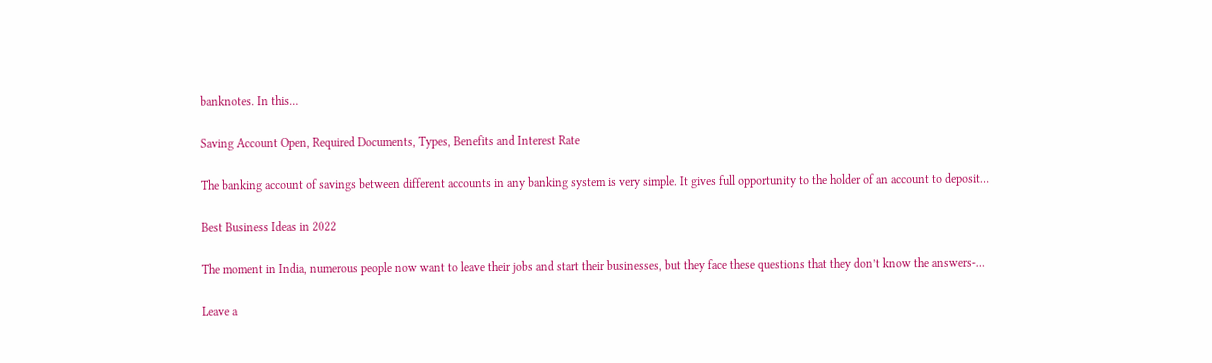banknotes. In this…

Saving Account Open, Required Documents, Types, Benefits and Interest Rate

The banking account of savings between different accounts in any banking system is very simple. It gives full opportunity to the holder of an account to deposit…

Best Business Ideas in 2022

The moment in India, numerous people now want to leave their jobs and start their businesses, but they face these questions that they don’t know the answers-…

Leave a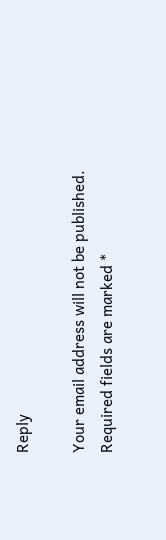Reply

Your email address will not be published. Required fields are marked *